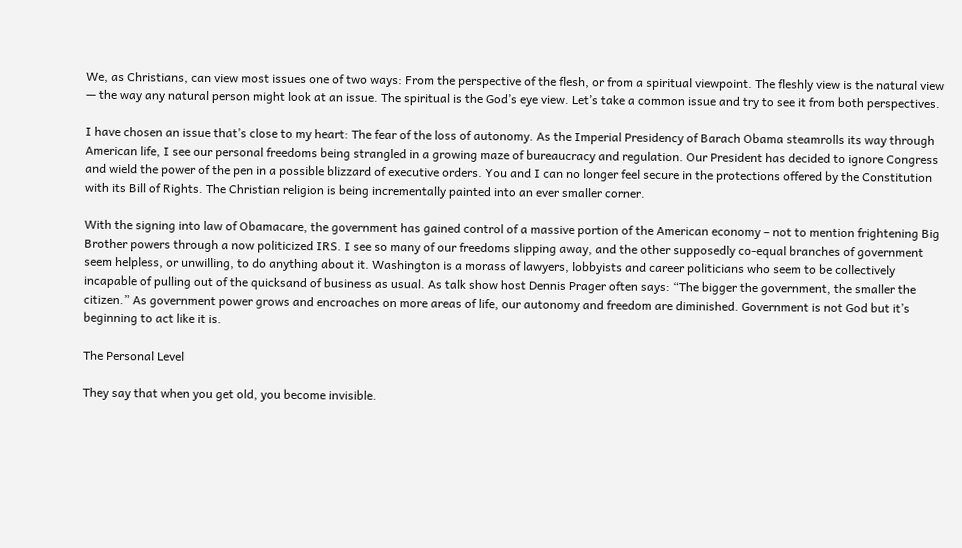We, as Christians, can view most issues one of two ways: From the perspective of the flesh, or from a spiritual viewpoint. The fleshly view is the natural view — the way any natural person might look at an issue. The spiritual is the God’s eye view. Let’s take a common issue and try to see it from both perspectives.

I have chosen an issue that’s close to my heart: The fear of the loss of autonomy. As the Imperial Presidency of Barach Obama steamrolls its way through American life, I see our personal freedoms being strangled in a growing maze of bureaucracy and regulation. Our President has decided to ignore Congress and wield the power of the pen in a possible blizzard of executive orders. You and I can no longer feel secure in the protections offered by the Constitution with its Bill of Rights. The Christian religion is being incrementally painted into an ever smaller corner.

With the signing into law of Obamacare, the government has gained control of a massive portion of the American economy – not to mention frightening Big Brother powers through a now politicized IRS. I see so many of our freedoms slipping away, and the other supposedly co-equal branches of government seem helpless, or unwilling, to do anything about it. Washington is a morass of lawyers, lobbyists and career politicians who seem to be collectively incapable of pulling out of the quicksand of business as usual. As talk show host Dennis Prager often says: “The bigger the government, the smaller the citizen.” As government power grows and encroaches on more areas of life, our autonomy and freedom are diminished. Government is not God but it’s beginning to act like it is.

The Personal Level

They say that when you get old, you become invisible.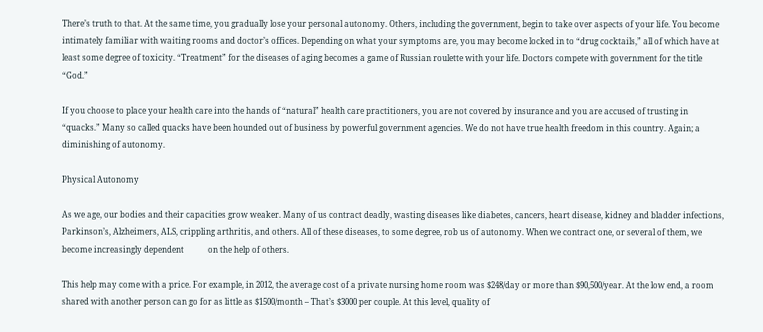There’s truth to that. At the same time, you gradually lose your personal autonomy. Others, including the government, begin to take over aspects of your life. You become intimately familiar with waiting rooms and doctor’s offices. Depending on what your symptoms are, you may become locked in to “drug cocktails,” all of which have at least some degree of toxicity. “Treatment” for the diseases of aging becomes a game of Russian roulette with your life. Doctors compete with government for the title “God.”

If you choose to place your health care into the hands of “natural” health care practitioners, you are not covered by insurance and you are accused of trusting in “quacks.” Many so called quacks have been hounded out of business by powerful government agencies. We do not have true health freedom in this country. Again; a diminishing of autonomy.

Physical Autonomy

As we age, our bodies and their capacities grow weaker. Many of us contract deadly, wasting diseases like diabetes, cancers, heart disease, kidney and bladder infections, Parkinson’s, Alzheimers, ALS, crippling arthritis, and others. All of these diseases, to some degree, rob us of autonomy. When we contract one, or several of them, we become increasingly dependent            on the help of others.

This help may come with a price. For example, in 2012, the average cost of a private nursing home room was $248/day or more than $90,500/year. At the low end, a room shared with another person can go for as little as $1500/month – That’s $3000 per couple. At this level, quality of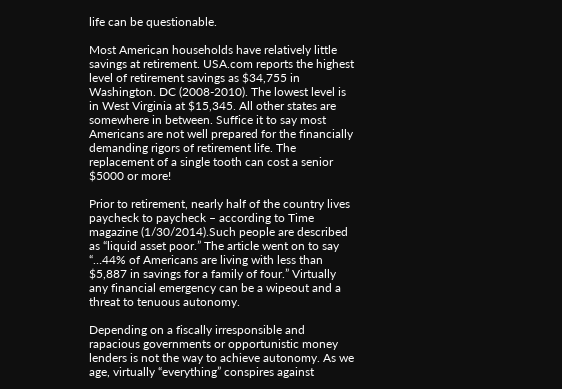life can be questionable.

Most American households have relatively little savings at retirement. USA.com reports the highest level of retirement savings as $34,755 in Washington. DC (2008-2010). The lowest level is in West Virginia at $15,345. All other states are somewhere in between. Suffice it to say most Americans are not well prepared for the financially demanding rigors of retirement life. The replacement of a single tooth can cost a senior $5000 or more!

Prior to retirement, nearly half of the country lives paycheck to paycheck – according to Time magazine (1/30/2014).Such people are described as “liquid asset poor.” The article went on to say “…44% of Americans are living with less than $5,887 in savings for a family of four.” Virtually any financial emergency can be a wipeout and a threat to tenuous autonomy.

Depending on a fiscally irresponsible and rapacious governments or opportunistic money lenders is not the way to achieve autonomy. As we age, virtually “everything” conspires against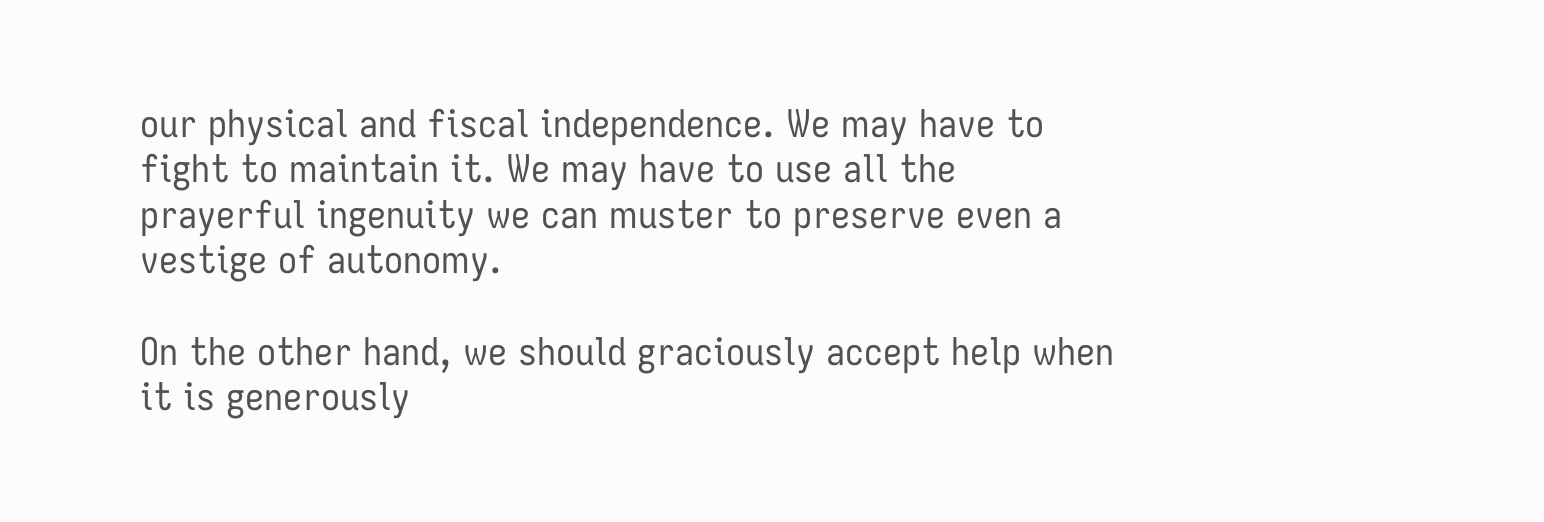our physical and fiscal independence. We may have to fight to maintain it. We may have to use all the prayerful ingenuity we can muster to preserve even a vestige of autonomy.

On the other hand, we should graciously accept help when it is generously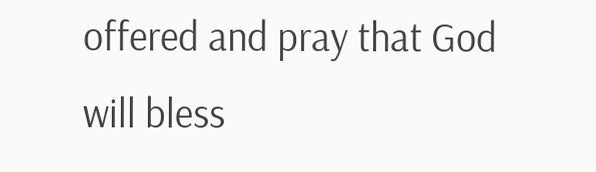offered and pray that God will bless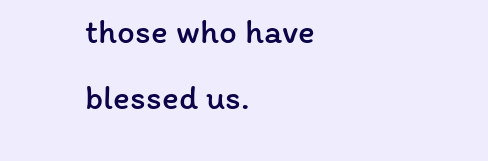those who have blessed us.